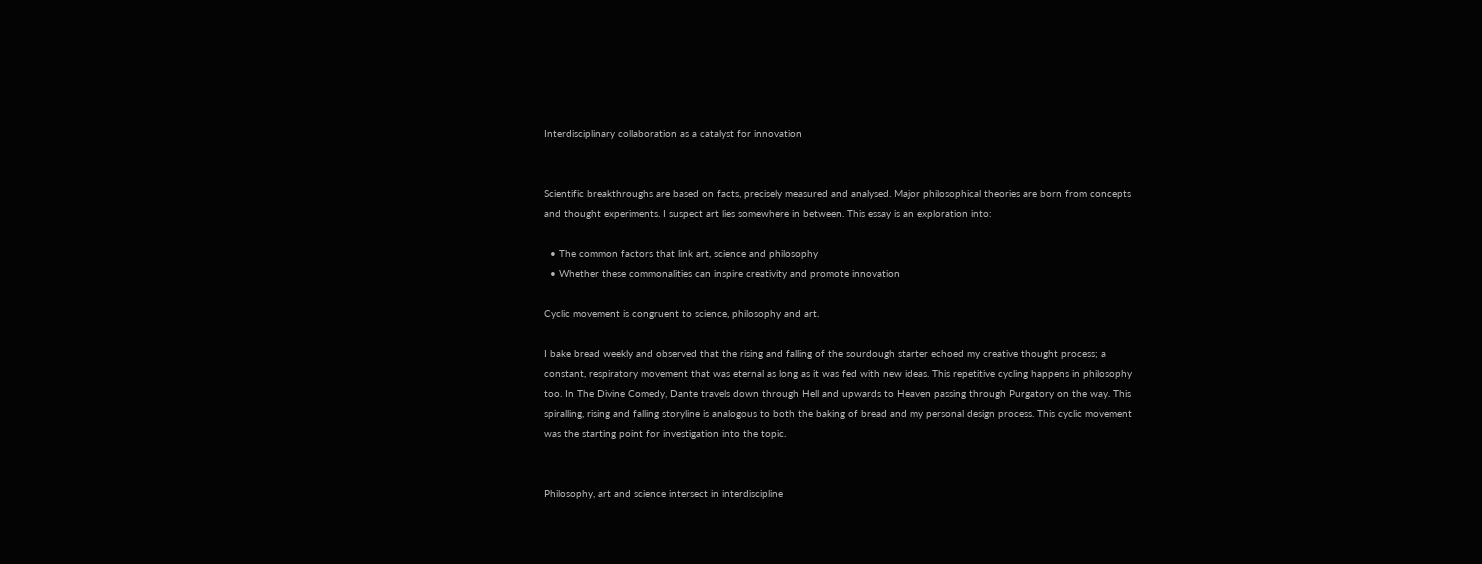Interdisciplinary collaboration as a catalyst for innovation


Scientific breakthroughs are based on facts, precisely measured and analysed. Major philosophical theories are born from concepts and thought experiments. I suspect art lies somewhere in between. This essay is an exploration into:

  • The common factors that link art, science and philosophy
  • Whether these commonalities can inspire creativity and promote innovation

Cyclic movement is congruent to science, philosophy and art.

I bake bread weekly and observed that the rising and falling of the sourdough starter echoed my creative thought process; a constant, respiratory movement that was eternal as long as it was fed with new ideas. This repetitive cycling happens in philosophy too. In The Divine Comedy, Dante travels down through Hell and upwards to Heaven passing through Purgatory on the way. This spiralling, rising and falling storyline is analogous to both the baking of bread and my personal design process. This cyclic movement was the starting point for investigation into the topic.


Philosophy, art and science intersect in interdiscipline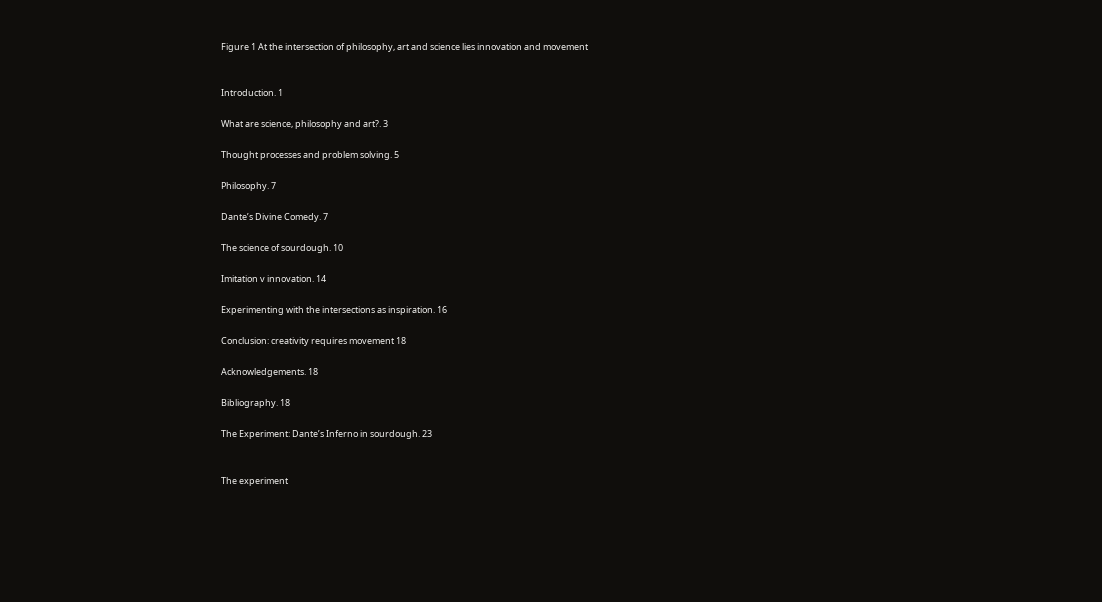Figure 1 At the intersection of philosophy, art and science lies innovation and movement


Introduction. 1

What are science, philosophy and art?. 3

Thought processes and problem solving. 5

Philosophy. 7

Dante’s Divine Comedy. 7

The science of sourdough. 10

Imitation v innovation. 14

Experimenting with the intersections as inspiration. 16

Conclusion: creativity requires movement 18

Acknowledgements. 18

Bibliography. 18

The Experiment: Dante’s Inferno in sourdough. 23


The experiment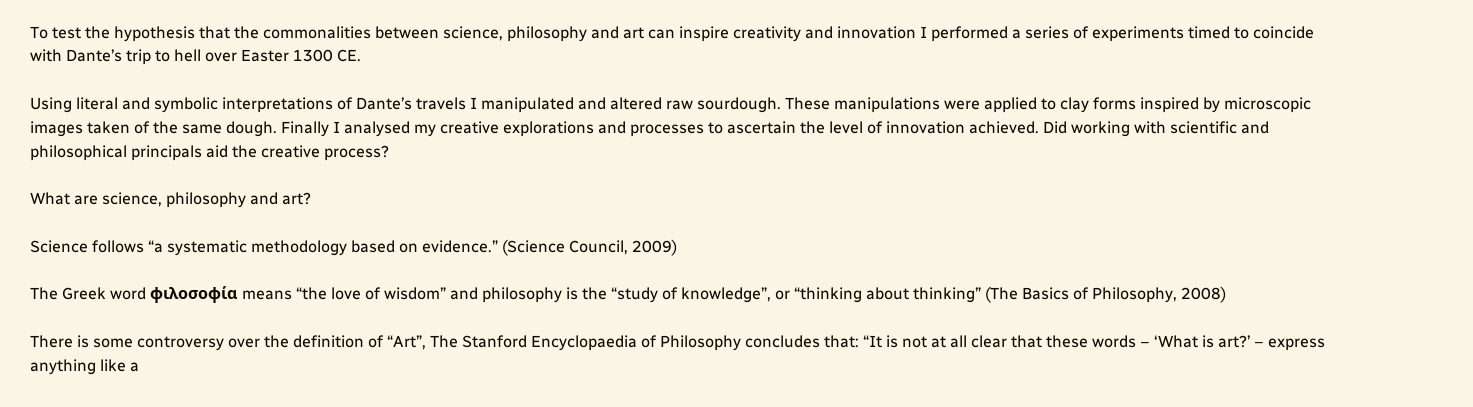To test the hypothesis that the commonalities between science, philosophy and art can inspire creativity and innovation I performed a series of experiments timed to coincide with Dante’s trip to hell over Easter 1300 CE.

Using literal and symbolic interpretations of Dante’s travels I manipulated and altered raw sourdough. These manipulations were applied to clay forms inspired by microscopic images taken of the same dough. Finally I analysed my creative explorations and processes to ascertain the level of innovation achieved. Did working with scientific and philosophical principals aid the creative process?

What are science, philosophy and art?

Science follows “a systematic methodology based on evidence.” (Science Council, 2009)

The Greek word φιλοσοφία means “the love of wisdom” and philosophy is the “study of knowledge”, or “thinking about thinking” (The Basics of Philosophy, 2008)

There is some controversy over the definition of “Art”, The Stanford Encyclopaedia of Philosophy concludes that: “It is not at all clear that these words – ‘What is art?’ – express anything like a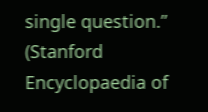single question.” (Stanford Encyclopaedia of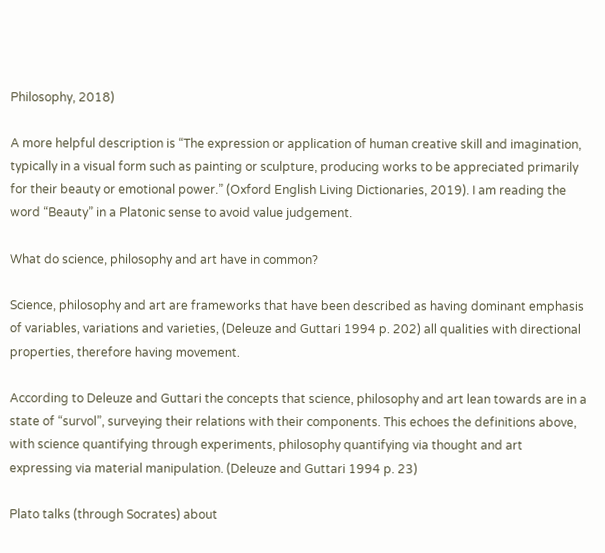Philosophy, 2018)

A more helpful description is “The expression or application of human creative skill and imagination, typically in a visual form such as painting or sculpture, producing works to be appreciated primarily for their beauty or emotional power.” (Oxford English Living Dictionaries, 2019). I am reading the word “Beauty” in a Platonic sense to avoid value judgement.

What do science, philosophy and art have in common?

Science, philosophy and art are frameworks that have been described as having dominant emphasis of variables, variations and varieties, (Deleuze and Guttari 1994 p. 202) all qualities with directional properties, therefore having movement.

According to Deleuze and Guttari the concepts that science, philosophy and art lean towards are in a state of “survol”, surveying their relations with their components. This echoes the definitions above, with science quantifying through experiments, philosophy quantifying via thought and art expressing via material manipulation. (Deleuze and Guttari 1994 p. 23)

Plato talks (through Socrates) about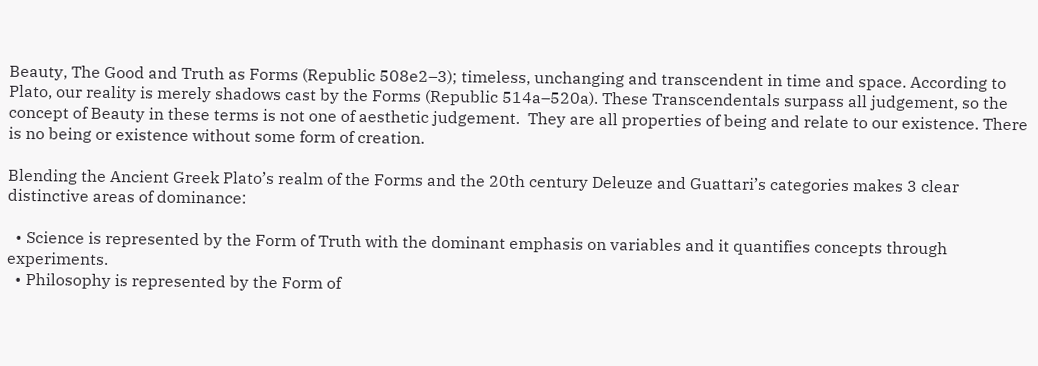Beauty, The Good and Truth as Forms (Republic 508e2–3); timeless, unchanging and transcendent in time and space. According to Plato, our reality is merely shadows cast by the Forms (Republic 514a–520a). These Transcendentals surpass all judgement, so the concept of Beauty in these terms is not one of aesthetic judgement.  They are all properties of being and relate to our existence. There is no being or existence without some form of creation.

Blending the Ancient Greek Plato’s realm of the Forms and the 20th century Deleuze and Guattari’s categories makes 3 clear distinctive areas of dominance:

  • Science is represented by the Form of Truth with the dominant emphasis on variables and it quantifies concepts through experiments.
  • Philosophy is represented by the Form of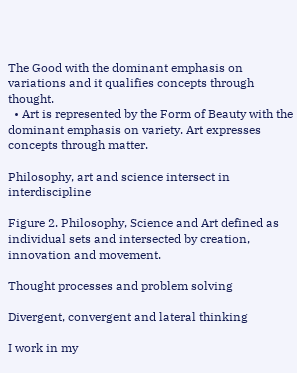The Good with the dominant emphasis on variations and it qualifies concepts through thought.
  • Art is represented by the Form of Beauty with the dominant emphasis on variety. Art expresses concepts through matter.

Philosophy, art and science intersect in interdiscipline

Figure 2. Philosophy, Science and Art defined as individual sets and intersected by creation, innovation and movement.

Thought processes and problem solving

Divergent, convergent and lateral thinking

I work in my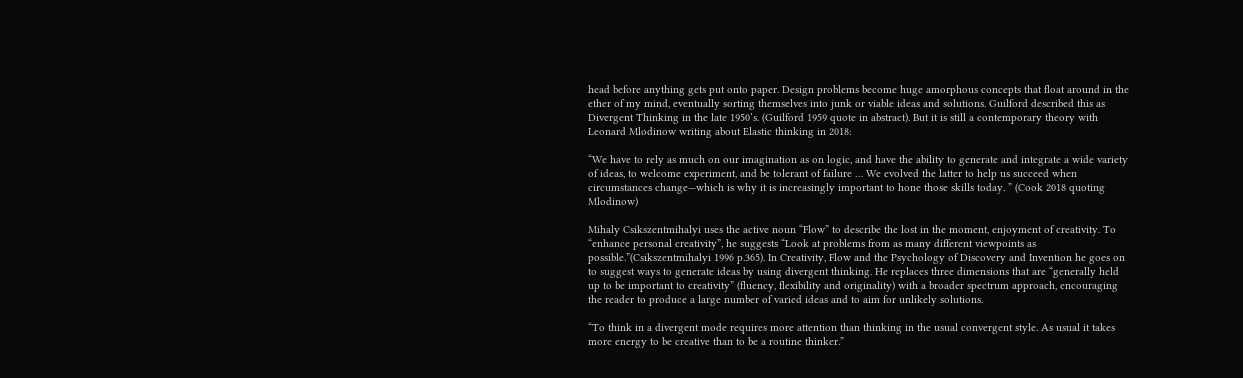head before anything gets put onto paper. Design problems become huge amorphous concepts that float around in the ether of my mind, eventually sorting themselves into junk or viable ideas and solutions. Guilford described this as Divergent Thinking in the late 1950’s. (Guilford 1959 quote in abstract). But it is still a contemporary theory with Leonard Mlodinow writing about Elastic thinking in 2018:

“We have to rely as much on our imagination as on logic, and have the ability to generate and integrate a wide variety of ideas, to welcome experiment, and be tolerant of failure … We evolved the latter to help us succeed when circumstances change—which is why it is increasingly important to hone those skills today. ” (Cook 2018 quoting Mlodinow)

Mihaly Csikszentmihalyi uses the active noun “Flow” to describe the lost in the moment, enjoyment of creativity. To “enhance personal creativity”, he suggests “Look at problems from as many different viewpoints as possible.”(Csikszentmihalyi 1996 p.365). In Creativity, Flow and the Psychology of Discovery and Invention he goes on to suggest ways to generate ideas by using divergent thinking. He replaces three dimensions that are “generally held up to be important to creativity” (fluency, flexibility and originality) with a broader spectrum approach, encouraging the reader to produce a large number of varied ideas and to aim for unlikely solutions.

“To think in a divergent mode requires more attention than thinking in the usual convergent style. As usual it takes more energy to be creative than to be a routine thinker.”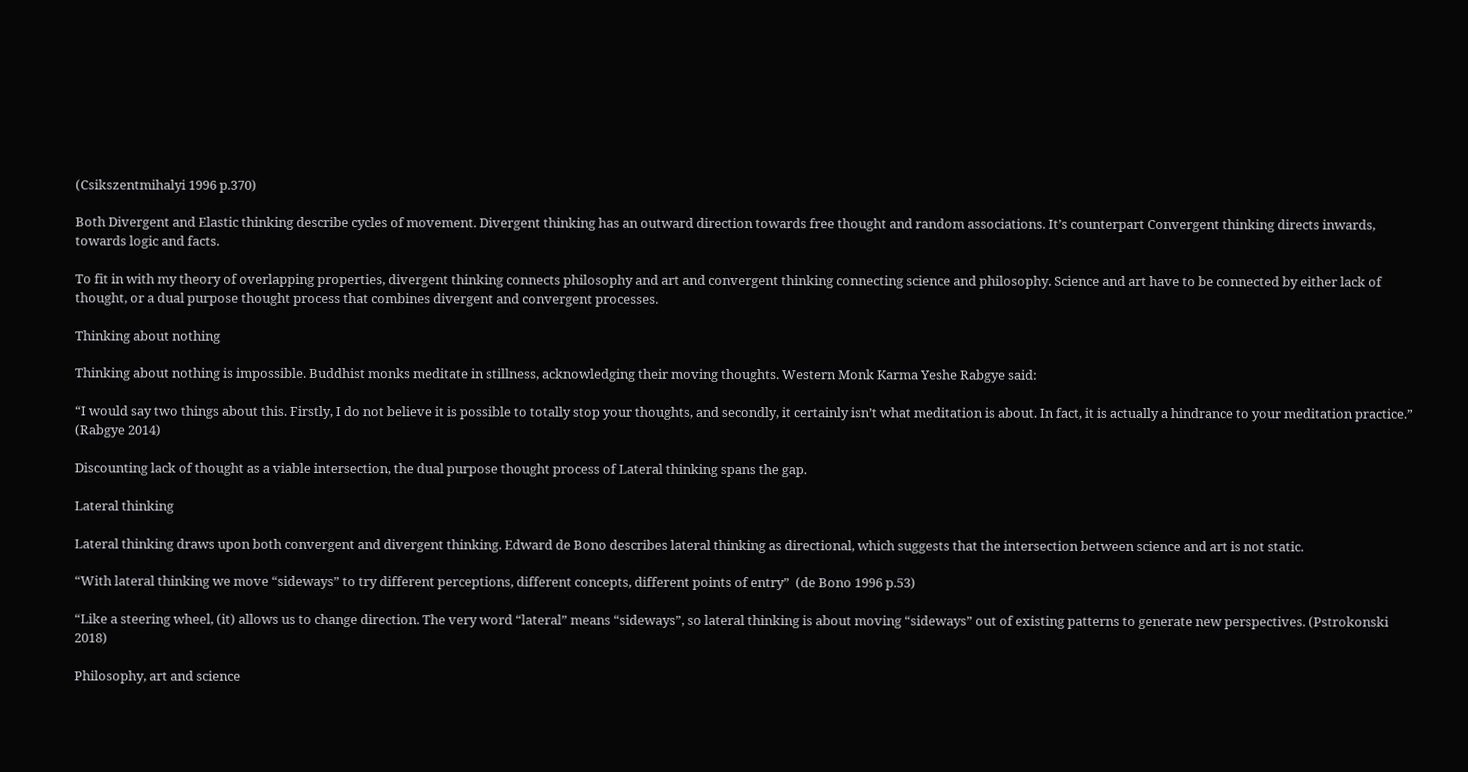(Csikszentmihalyi 1996 p.370)

Both Divergent and Elastic thinking describe cycles of movement. Divergent thinking has an outward direction towards free thought and random associations. It’s counterpart Convergent thinking directs inwards, towards logic and facts.

To fit in with my theory of overlapping properties, divergent thinking connects philosophy and art and convergent thinking connecting science and philosophy. Science and art have to be connected by either lack of thought, or a dual purpose thought process that combines divergent and convergent processes.

Thinking about nothing

Thinking about nothing is impossible. Buddhist monks meditate in stillness, acknowledging their moving thoughts. Western Monk Karma Yeshe Rabgye said:

“I would say two things about this. Firstly, I do not believe it is possible to totally stop your thoughts, and secondly, it certainly isn’t what meditation is about. In fact, it is actually a hindrance to your meditation practice.” (Rabgye 2014)

Discounting lack of thought as a viable intersection, the dual purpose thought process of Lateral thinking spans the gap.

Lateral thinking

Lateral thinking draws upon both convergent and divergent thinking. Edward de Bono describes lateral thinking as directional, which suggests that the intersection between science and art is not static.

“With lateral thinking we move “sideways” to try different perceptions, different concepts, different points of entry”  (de Bono 1996 p.53)

“Like a steering wheel, (it) allows us to change direction. The very word “lateral” means “sideways”, so lateral thinking is about moving “sideways” out of existing patterns to generate new perspectives. (Pstrokonski 2018)

Philosophy, art and science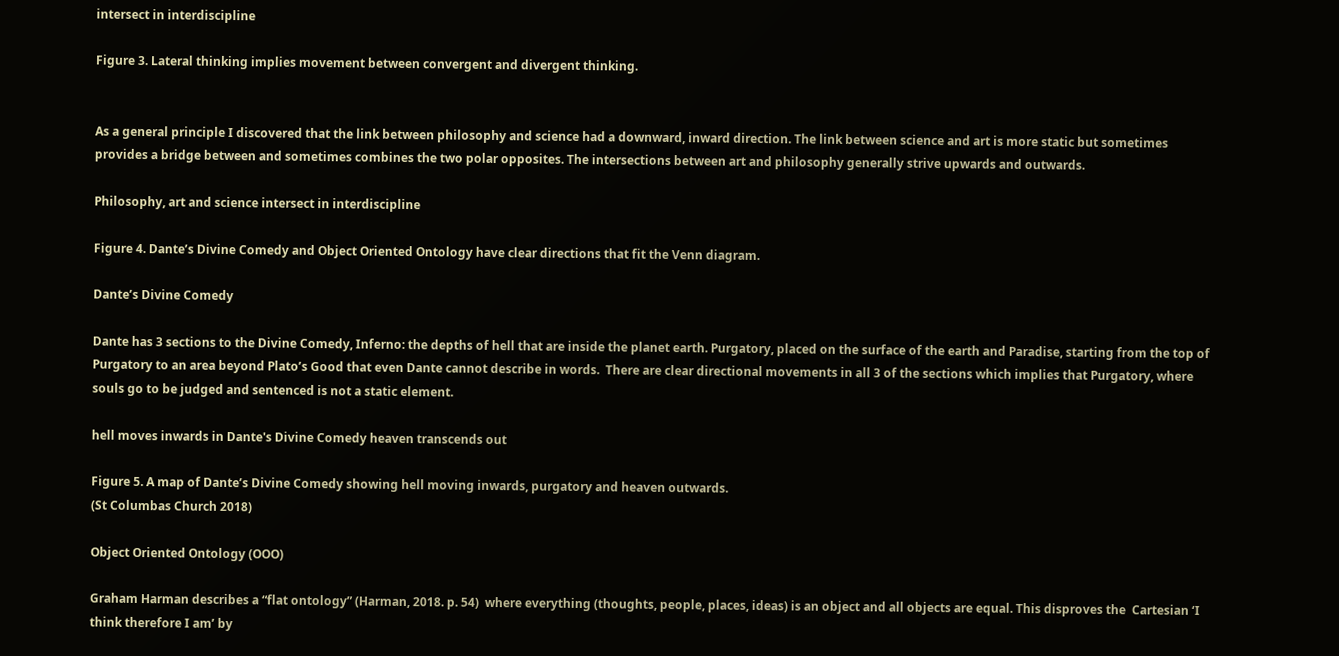intersect in interdiscipline

Figure 3. Lateral thinking implies movement between convergent and divergent thinking.


As a general principle I discovered that the link between philosophy and science had a downward, inward direction. The link between science and art is more static but sometimes provides a bridge between and sometimes combines the two polar opposites. The intersections between art and philosophy generally strive upwards and outwards.

Philosophy, art and science intersect in interdiscipline

Figure 4. Dante’s Divine Comedy and Object Oriented Ontology have clear directions that fit the Venn diagram.

Dante’s Divine Comedy

Dante has 3 sections to the Divine Comedy, Inferno: the depths of hell that are inside the planet earth. Purgatory, placed on the surface of the earth and Paradise, starting from the top of Purgatory to an area beyond Plato’s Good that even Dante cannot describe in words.  There are clear directional movements in all 3 of the sections which implies that Purgatory, where souls go to be judged and sentenced is not a static element.

hell moves inwards in Dante's Divine Comedy heaven transcends out

Figure 5. A map of Dante’s Divine Comedy showing hell moving inwards, purgatory and heaven outwards.
(St Columbas Church 2018)

Object Oriented Ontology (OOO)

Graham Harman describes a “flat ontology” (Harman, 2018. p. 54)  where everything (thoughts, people, places, ideas) is an object and all objects are equal. This disproves the  Cartesian ‘I think therefore I am’ by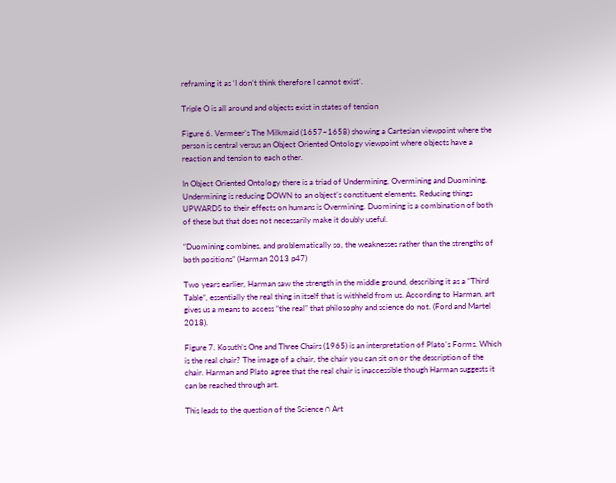reframing it as ‘I don’t think therefore I cannot exist’.

Triple O is all around and objects exist in states of tension

Figure 6. Vermeer’s The Milkmaid (1657–1658) showing a Cartesian viewpoint where the person is central versus an Object Oriented Ontology viewpoint where objects have a reaction and tension to each other.

In Object Oriented Ontology there is a triad of Undermining, Overmining and Duomining. Undermining is reducing DOWN to an object’s constituent elements. Reducing things UPWARDS to their effects on humans is Overmining. Duomining is a combination of both of these but that does not necessarily make it doubly useful.

“Duomining combines, and problematically so, the weaknesses rather than the strengths of both positions” (Harman 2013 p47)

Two years earlier, Harman saw the strength in the middle ground, describing it as a “Third Table”, essentially the real thing in itself that is withheld from us. According to Harman, art gives us a means to access “the real” that philosophy and science do not. (Ford and Martel 2018).

Figure 7. Kosuth’s One and Three Chairs (1965) is an interpretation of Plato’s Forms. Which is the real chair? The image of a chair, the chair you can sit on or the description of the chair. Harman and Plato agree that the real chair is inaccessible though Harman suggests it can be reached through art.

This leads to the question of the Science ∩ Art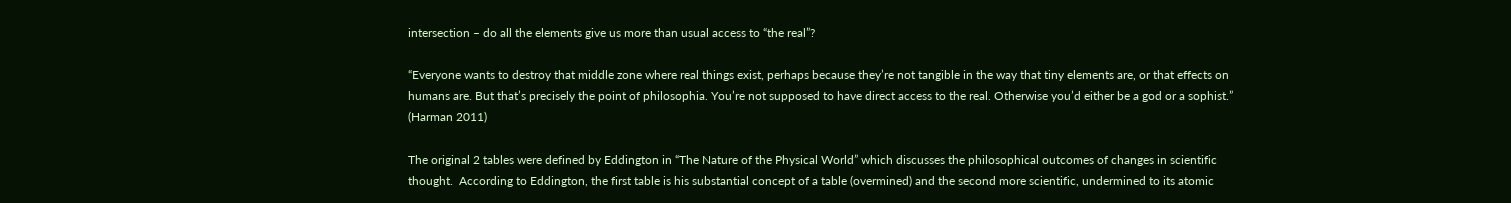intersection – do all the elements give us more than usual access to “the real”?

“Everyone wants to destroy that middle zone where real things exist, perhaps because they’re not tangible in the way that tiny elements are, or that effects on humans are. But that’s precisely the point of philosophia. You’re not supposed to have direct access to the real. Otherwise you’d either be a god or a sophist.”       (Harman 2011)

The original 2 tables were defined by Eddington in “The Nature of the Physical World” which discusses the philosophical outcomes of changes in scientific thought.  According to Eddington, the first table is his substantial concept of a table (overmined) and the second more scientific, undermined to its atomic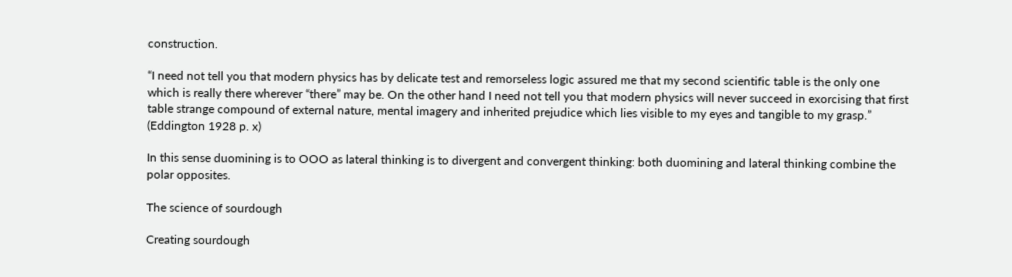construction.

“I need not tell you that modern physics has by delicate test and remorseless logic assured me that my second scientific table is the only one which is really there wherever “there” may be. On the other hand I need not tell you that modern physics will never succeed in exorcising that first table strange compound of external nature, mental imagery and inherited prejudice which lies visible to my eyes and tangible to my grasp.” (Eddington 1928 p. x)

In this sense duomining is to OOO as lateral thinking is to divergent and convergent thinking: both duomining and lateral thinking combine the polar opposites.

The science of sourdough

Creating sourdough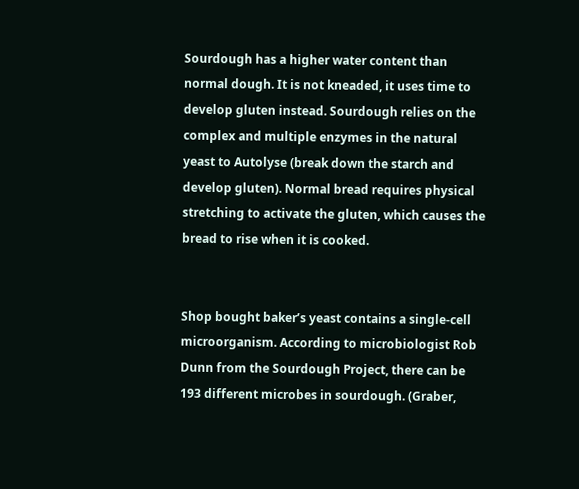Sourdough has a higher water content than normal dough. It is not kneaded, it uses time to develop gluten instead. Sourdough relies on the complex and multiple enzymes in the natural yeast to Autolyse (break down the starch and develop gluten). Normal bread requires physical stretching to activate the gluten, which causes the bread to rise when it is cooked.


Shop bought baker’s yeast contains a single-cell microorganism. According to microbiologist Rob Dunn from the Sourdough Project, there can be 193 different microbes in sourdough. (Graber,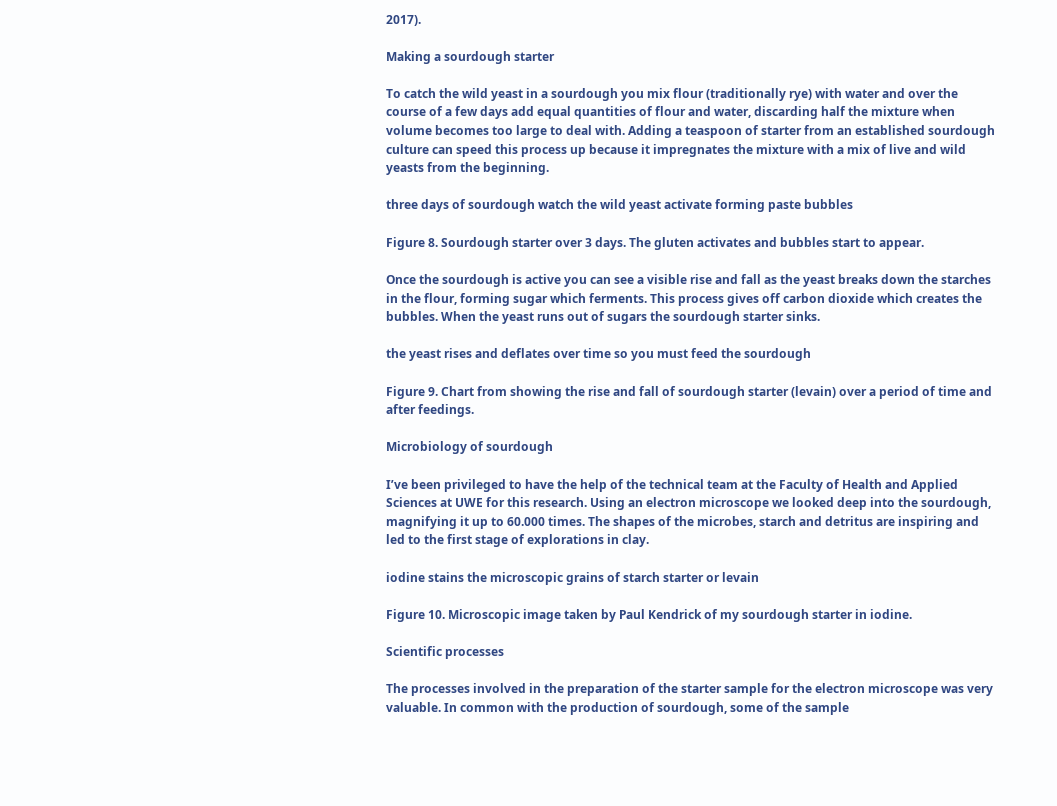2017).

Making a sourdough starter

To catch the wild yeast in a sourdough you mix flour (traditionally rye) with water and over the course of a few days add equal quantities of flour and water, discarding half the mixture when volume becomes too large to deal with. Adding a teaspoon of starter from an established sourdough culture can speed this process up because it impregnates the mixture with a mix of live and wild yeasts from the beginning.

three days of sourdough watch the wild yeast activate forming paste bubbles

Figure 8. Sourdough starter over 3 days. The gluten activates and bubbles start to appear.

Once the sourdough is active you can see a visible rise and fall as the yeast breaks down the starches in the flour, forming sugar which ferments. This process gives off carbon dioxide which creates the bubbles. When the yeast runs out of sugars the sourdough starter sinks.

the yeast rises and deflates over time so you must feed the sourdough

Figure 9. Chart from showing the rise and fall of sourdough starter (levain) over a period of time and after feedings.

Microbiology of sourdough

I’ve been privileged to have the help of the technical team at the Faculty of Health and Applied Sciences at UWE for this research. Using an electron microscope we looked deep into the sourdough, magnifying it up to 60.000 times. The shapes of the microbes, starch and detritus are inspiring and led to the first stage of explorations in clay.

iodine stains the microscopic grains of starch starter or levain

Figure 10. Microscopic image taken by Paul Kendrick of my sourdough starter in iodine.

Scientific processes

The processes involved in the preparation of the starter sample for the electron microscope was very valuable. In common with the production of sourdough, some of the sample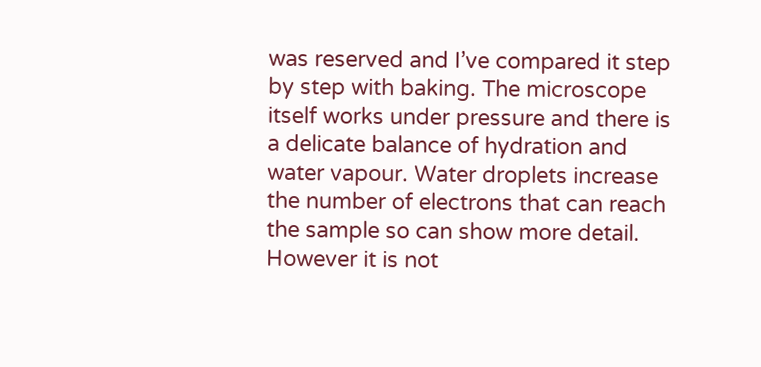was reserved and I’ve compared it step by step with baking. The microscope itself works under pressure and there is a delicate balance of hydration and water vapour. Water droplets increase the number of electrons that can reach the sample so can show more detail. However it is not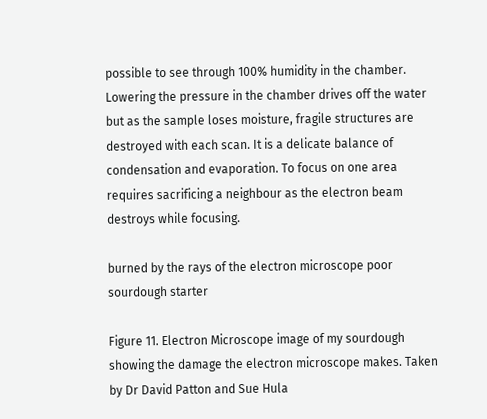possible to see through 100% humidity in the chamber. Lowering the pressure in the chamber drives off the water but as the sample loses moisture, fragile structures are destroyed with each scan. It is a delicate balance of condensation and evaporation. To focus on one area requires sacrificing a neighbour as the electron beam destroys while focusing.

burned by the rays of the electron microscope poor sourdough starter

Figure 11. Electron Microscope image of my sourdough showing the damage the electron microscope makes. Taken by Dr David Patton and Sue Hula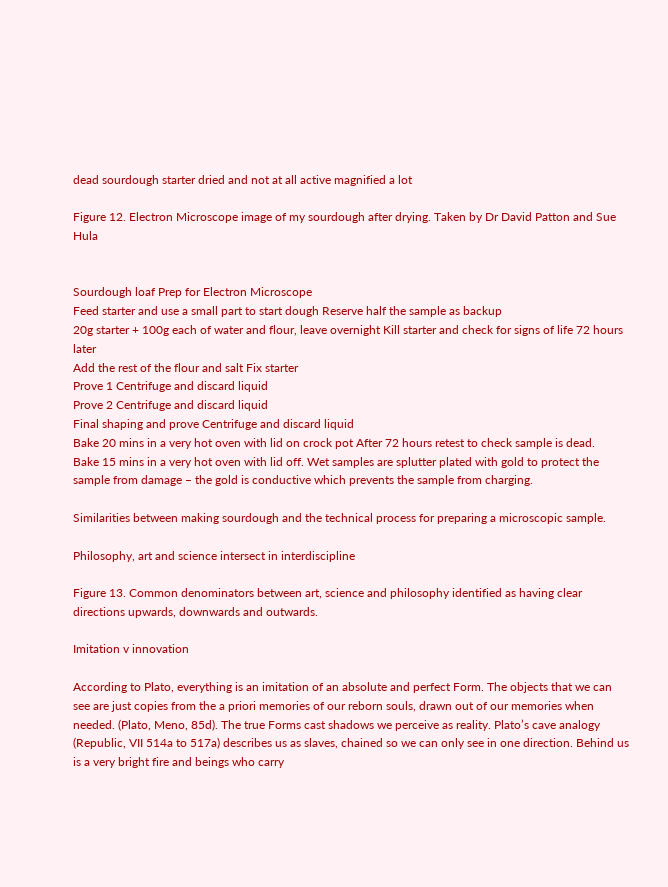dead sourdough starter dried and not at all active magnified a lot

Figure 12. Electron Microscope image of my sourdough after drying. Taken by Dr David Patton and Sue Hula


Sourdough loaf Prep for Electron Microscope
Feed starter and use a small part to start dough Reserve half the sample as backup
20g starter + 100g each of water and flour, leave overnight Kill starter and check for signs of life 72 hours later
Add the rest of the flour and salt Fix starter
Prove 1 Centrifuge and discard liquid
Prove 2 Centrifuge and discard liquid
Final shaping and prove Centrifuge and discard liquid
Bake 20 mins in a very hot oven with lid on crock pot After 72 hours retest to check sample is dead.
Bake 15 mins in a very hot oven with lid off. Wet samples are splutter plated with gold to protect the sample from damage – the gold is conductive which prevents the sample from charging.

Similarities between making sourdough and the technical process for preparing a microscopic sample.

Philosophy, art and science intersect in interdiscipline

Figure 13. Common denominators between art, science and philosophy identified as having clear directions upwards, downwards and outwards.

Imitation v innovation

According to Plato, everything is an imitation of an absolute and perfect Form. The objects that we can see are just copies from the a priori memories of our reborn souls, drawn out of our memories when needed. (Plato, Meno, 85d). The true Forms cast shadows we perceive as reality. Plato’s cave analogy (Republic, VII 514a to 517a) describes us as slaves, chained so we can only see in one direction. Behind us is a very bright fire and beings who carry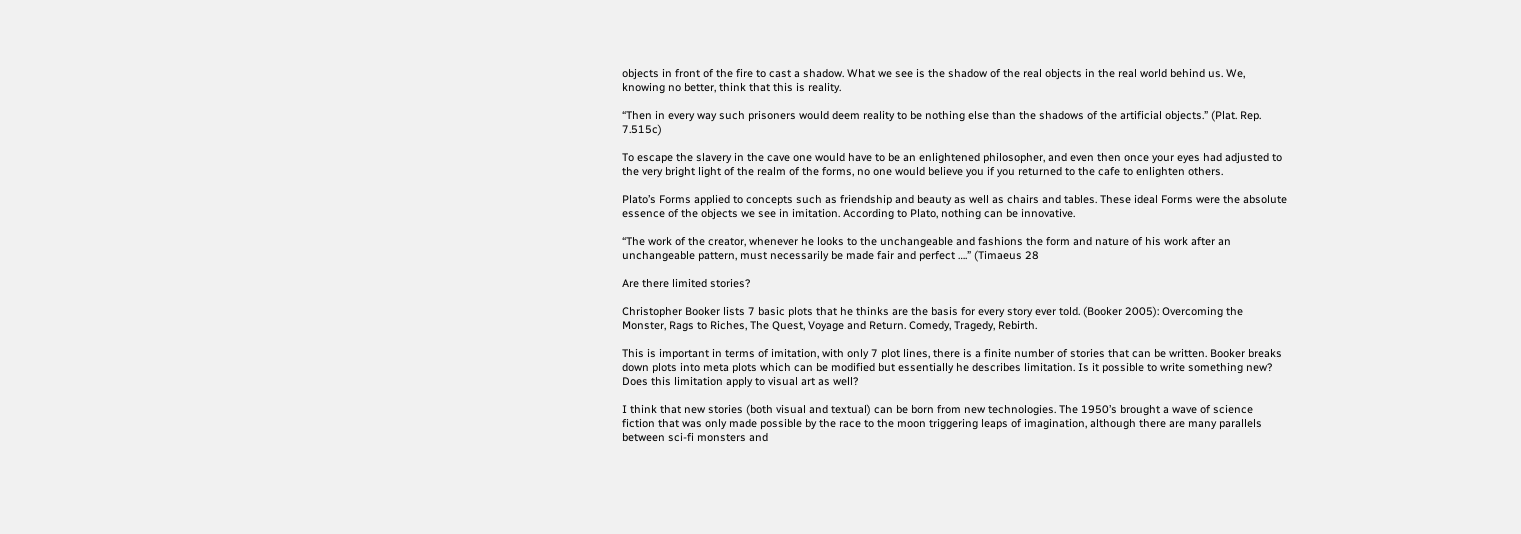objects in front of the fire to cast a shadow. What we see is the shadow of the real objects in the real world behind us. We, knowing no better, think that this is reality.

“Then in every way such prisoners would deem reality to be nothing else than the shadows of the artificial objects.” (Plat. Rep. 7.515c)

To escape the slavery in the cave one would have to be an enlightened philosopher, and even then once your eyes had adjusted to the very bright light of the realm of the forms, no one would believe you if you returned to the cafe to enlighten others.

Plato’s Forms applied to concepts such as friendship and beauty as well as chairs and tables. These ideal Forms were the absolute essence of the objects we see in imitation. According to Plato, nothing can be innovative.

“The work of the creator, whenever he looks to the unchangeable and fashions the form and nature of his work after an unchangeable pattern, must necessarily be made fair and perfect ….” (Timaeus 28

Are there limited stories?

Christopher Booker lists 7 basic plots that he thinks are the basis for every story ever told. (Booker 2005): Overcoming the Monster, Rags to Riches, The Quest, Voyage and Return. Comedy, Tragedy, Rebirth.

This is important in terms of imitation, with only 7 plot lines, there is a finite number of stories that can be written. Booker breaks down plots into meta plots which can be modified but essentially he describes limitation. Is it possible to write something new? Does this limitation apply to visual art as well?

I think that new stories (both visual and textual) can be born from new technologies. The 1950’s brought a wave of science fiction that was only made possible by the race to the moon triggering leaps of imagination, although there are many parallels between sci-fi monsters and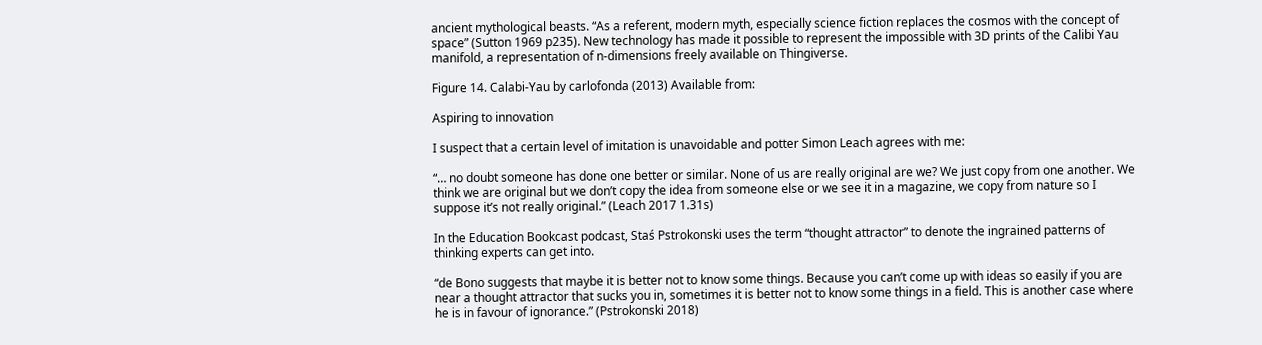ancient mythological beasts. “As a referent, modern myth, especially science fiction replaces the cosmos with the concept of space” (Sutton 1969 p235). New technology has made it possible to represent the impossible with 3D prints of the Calibi Yau manifold, a representation of n-dimensions freely available on Thingiverse.

Figure 14. Calabi-Yau by carlofonda (2013) Available from:

Aspiring to innovation

I suspect that a certain level of imitation is unavoidable and potter Simon Leach agrees with me:

“… no doubt someone has done one better or similar. None of us are really original are we? We just copy from one another. We think we are original but we don’t copy the idea from someone else or we see it in a magazine, we copy from nature so I suppose it’s not really original.” (Leach 2017 1.31s)

In the Education Bookcast podcast, Staś Pstrokonski uses the term “thought attractor” to denote the ingrained patterns of thinking experts can get into.

“de Bono suggests that maybe it is better not to know some things. Because you can’t come up with ideas so easily if you are near a thought attractor that sucks you in, sometimes it is better not to know some things in a field. This is another case where he is in favour of ignorance.” (Pstrokonski 2018)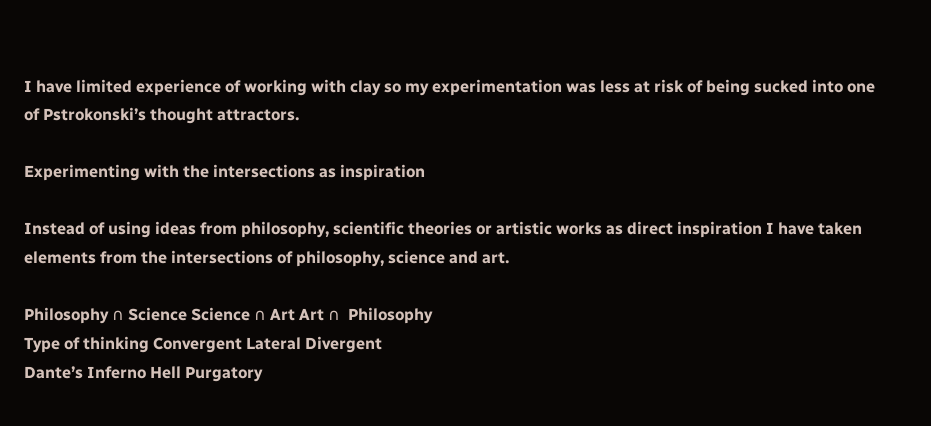I have limited experience of working with clay so my experimentation was less at risk of being sucked into one of Pstrokonski’s thought attractors.

Experimenting with the intersections as inspiration

Instead of using ideas from philosophy, scientific theories or artistic works as direct inspiration I have taken elements from the intersections of philosophy, science and art.

Philosophy ∩ Science Science ∩ Art Art ∩  Philosophy
Type of thinking Convergent Lateral Divergent
Dante’s Inferno Hell Purgatory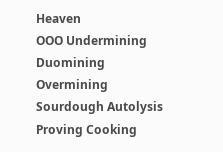Heaven
OOO Undermining Duomining Overmining
Sourdough Autolysis Proving Cooking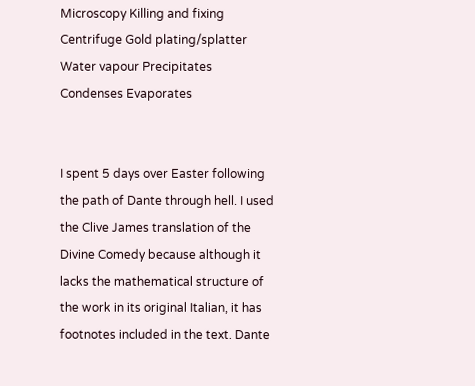Microscopy Killing and fixing Centrifuge Gold plating/splatter
Water vapour Precipitates Condenses Evaporates


I spent 5 days over Easter following the path of Dante through hell. I used the Clive James translation of the Divine Comedy because although it lacks the mathematical structure of the work in its original Italian, it has footnotes included in the text. Dante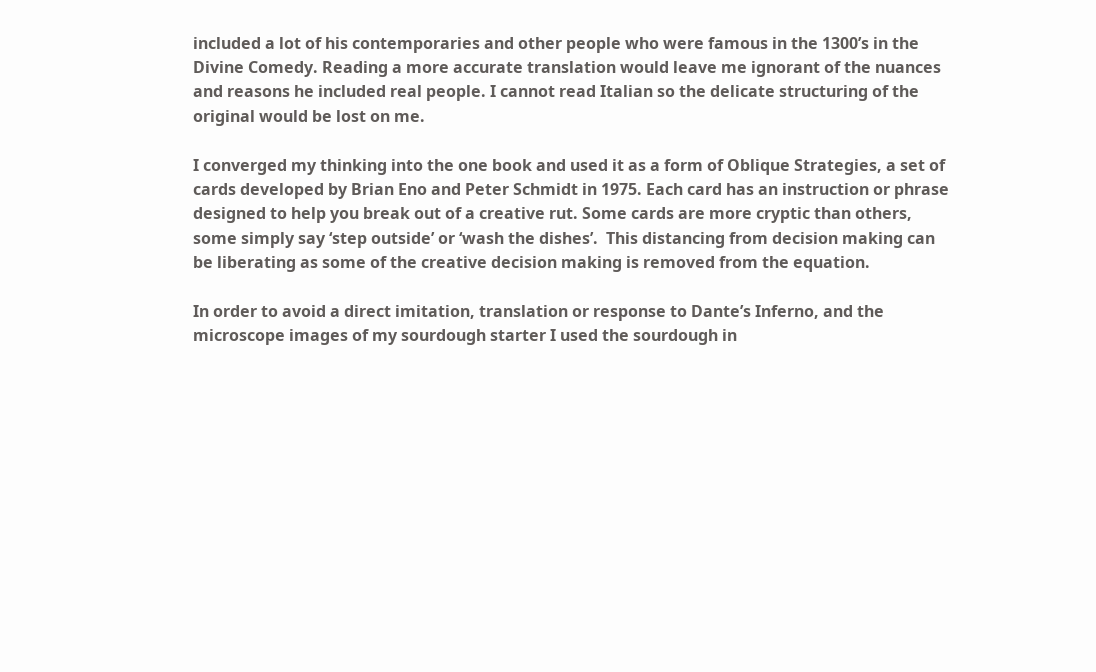included a lot of his contemporaries and other people who were famous in the 1300’s in the Divine Comedy. Reading a more accurate translation would leave me ignorant of the nuances and reasons he included real people. I cannot read Italian so the delicate structuring of the original would be lost on me.

I converged my thinking into the one book and used it as a form of Oblique Strategies, a set of cards developed by Brian Eno and Peter Schmidt in 1975. Each card has an instruction or phrase designed to help you break out of a creative rut. Some cards are more cryptic than others, some simply say ‘step outside’ or ‘wash the dishes’.  This distancing from decision making can be liberating as some of the creative decision making is removed from the equation.

In order to avoid a direct imitation, translation or response to Dante’s Inferno, and the microscope images of my sourdough starter I used the sourdough in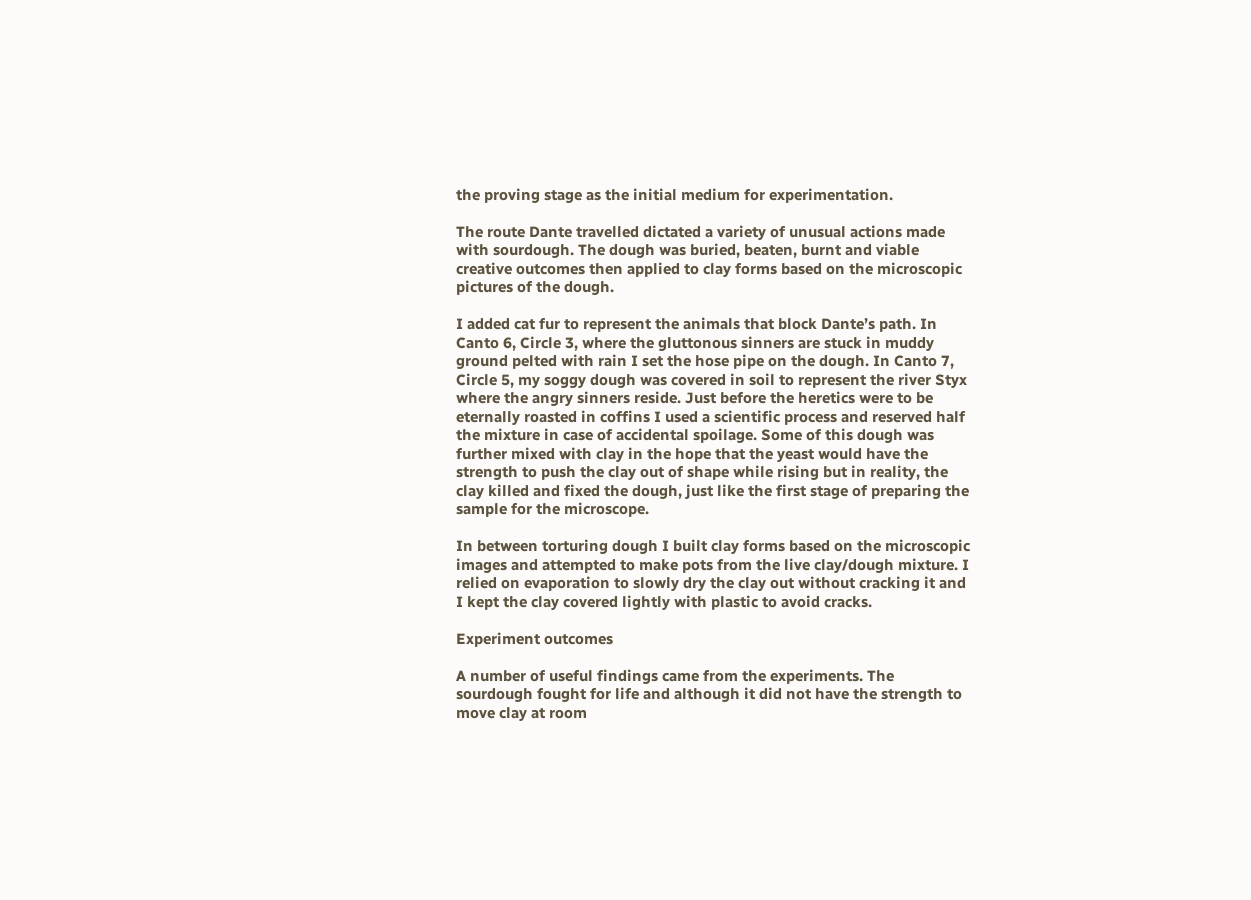the proving stage as the initial medium for experimentation.

The route Dante travelled dictated a variety of unusual actions made with sourdough. The dough was buried, beaten, burnt and viable creative outcomes then applied to clay forms based on the microscopic pictures of the dough.

I added cat fur to represent the animals that block Dante’s path. In Canto 6, Circle 3, where the gluttonous sinners are stuck in muddy ground pelted with rain I set the hose pipe on the dough. In Canto 7, Circle 5, my soggy dough was covered in soil to represent the river Styx where the angry sinners reside. Just before the heretics were to be eternally roasted in coffins I used a scientific process and reserved half the mixture in case of accidental spoilage. Some of this dough was further mixed with clay in the hope that the yeast would have the strength to push the clay out of shape while rising but in reality, the clay killed and fixed the dough, just like the first stage of preparing the sample for the microscope.

In between torturing dough I built clay forms based on the microscopic images and attempted to make pots from the live clay/dough mixture. I relied on evaporation to slowly dry the clay out without cracking it and I kept the clay covered lightly with plastic to avoid cracks.

Experiment outcomes

A number of useful findings came from the experiments. The sourdough fought for life and although it did not have the strength to move clay at room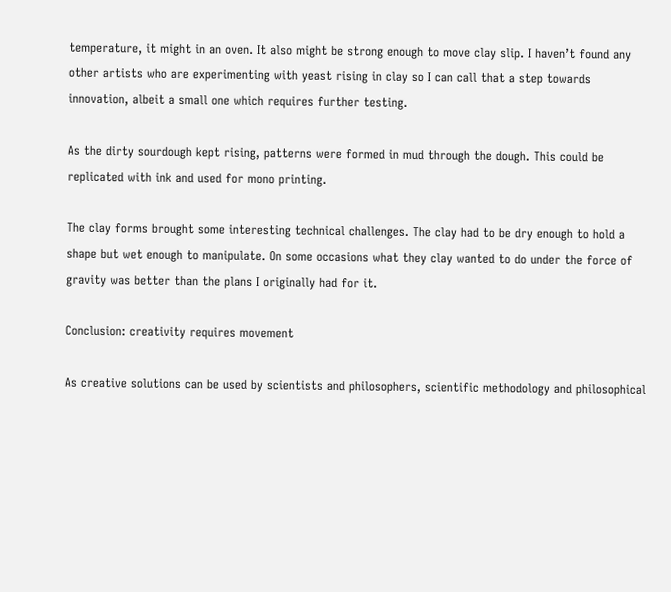temperature, it might in an oven. It also might be strong enough to move clay slip. I haven’t found any other artists who are experimenting with yeast rising in clay so I can call that a step towards innovation, albeit a small one which requires further testing.

As the dirty sourdough kept rising, patterns were formed in mud through the dough. This could be replicated with ink and used for mono printing.

The clay forms brought some interesting technical challenges. The clay had to be dry enough to hold a shape but wet enough to manipulate. On some occasions what they clay wanted to do under the force of gravity was better than the plans I originally had for it.

Conclusion: creativity requires movement

As creative solutions can be used by scientists and philosophers, scientific methodology and philosophical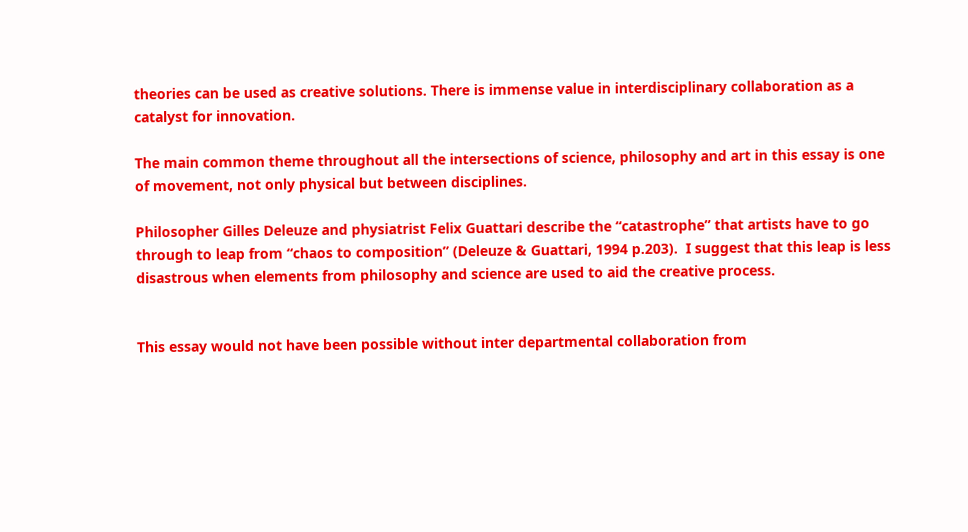theories can be used as creative solutions. There is immense value in interdisciplinary collaboration as a catalyst for innovation.

The main common theme throughout all the intersections of science, philosophy and art in this essay is one of movement, not only physical but between disciplines.

Philosopher Gilles Deleuze and physiatrist Felix Guattari describe the “catastrophe” that artists have to go through to leap from “chaos to composition” (Deleuze & Guattari, 1994 p.203).  I suggest that this leap is less disastrous when elements from philosophy and science are used to aid the creative process.


This essay would not have been possible without inter departmental collaboration from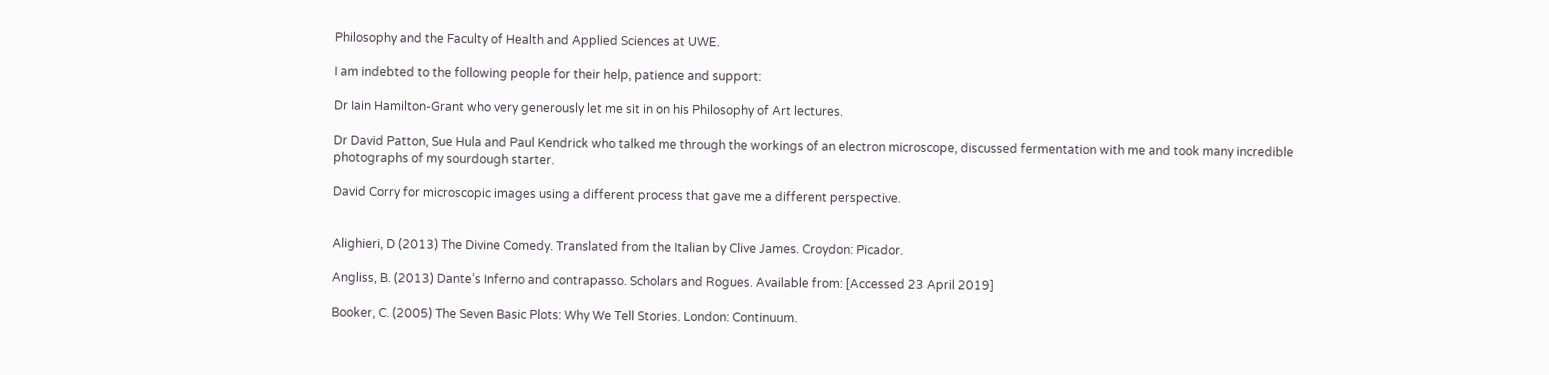Philosophy and the Faculty of Health and Applied Sciences at UWE.

I am indebted to the following people for their help, patience and support:

Dr Iain Hamilton-Grant who very generously let me sit in on his Philosophy of Art lectures.

Dr David Patton, Sue Hula and Paul Kendrick who talked me through the workings of an electron microscope, discussed fermentation with me and took many incredible photographs of my sourdough starter.

David Corry for microscopic images using a different process that gave me a different perspective.


Alighieri, D (2013) The Divine Comedy. Translated from the Italian by Clive James. Croydon: Picador.

Angliss, B. (2013) Dante’s Inferno and contrapasso. Scholars and Rogues. Available from: [Accessed 23 April 2019]

Booker, C. (2005) The Seven Basic Plots: Why We Tell Stories. London: Continuum.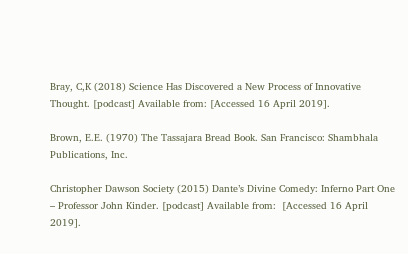Bray, C,K (2018) Science Has Discovered a New Process of Innovative Thought. [podcast] Available from: [Accessed 16 April 2019].

Brown, E.E. (1970) The Tassajara Bread Book. San Francisco: Shambhala Publications, Inc.

Christopher Dawson Society (2015) Dante’s Divine Comedy: Inferno Part One – Professor John Kinder. [podcast] Available from:  [Accessed 16 April 2019].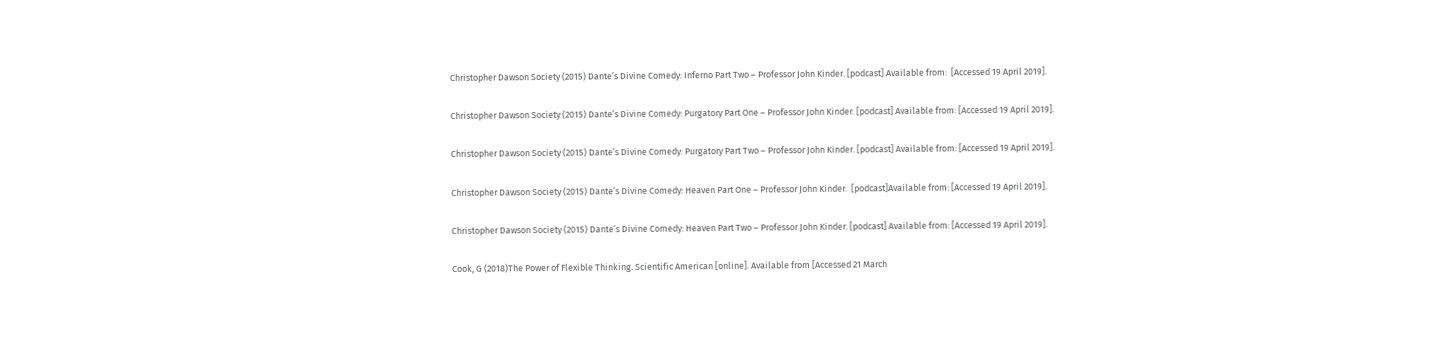Christopher Dawson Society (2015) Dante’s Divine Comedy: Inferno Part Two – Professor John Kinder. [podcast] Available from:  [Accessed 19 April 2019].

Christopher Dawson Society (2015) Dante’s Divine Comedy: Purgatory Part One – Professor John Kinder. [podcast] Available from: [Accessed 19 April 2019].

Christopher Dawson Society (2015) Dante’s Divine Comedy: Purgatory Part Two – Professor John Kinder. [podcast] Available from: [Accessed 19 April 2019].

Christopher Dawson Society (2015) Dante’s Divine Comedy: Heaven Part One – Professor John Kinder.  [podcast]Available from: [Accessed 19 April 2019].

Christopher Dawson Society (2015) Dante’s Divine Comedy: Heaven Part Two – Professor John Kinder. [podcast] Available from: [Accessed 19 April 2019].

Cook, G (2018)The Power of Flexible Thinking. Scientific American [online]. Available from [Accessed 21 March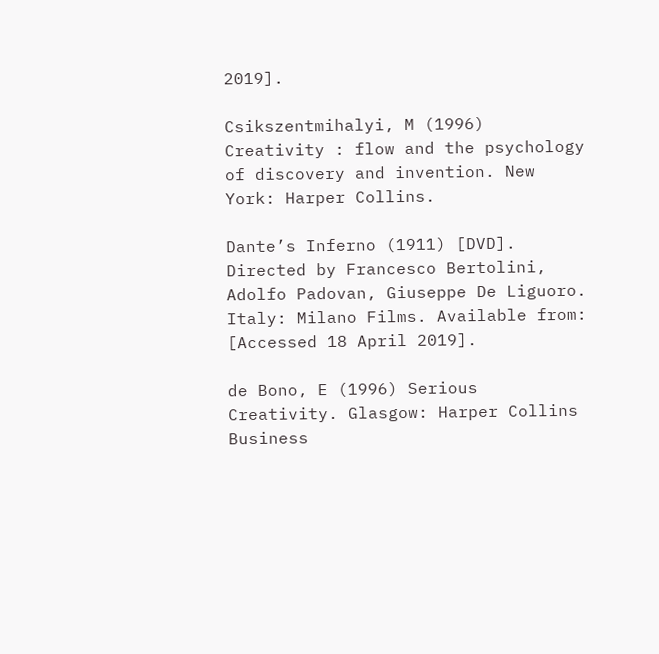2019].

Csikszentmihalyi, M (1996) Creativity : flow and the psychology of discovery and invention. New York: Harper Collins.

Dante’s Inferno (1911) [DVD]. Directed by Francesco Bertolini, Adolfo Padovan, Giuseppe De Liguoro. Italy: Milano Films. Available from: [Accessed 18 April 2019].

de Bono, E (1996) Serious Creativity. Glasgow: Harper Collins Business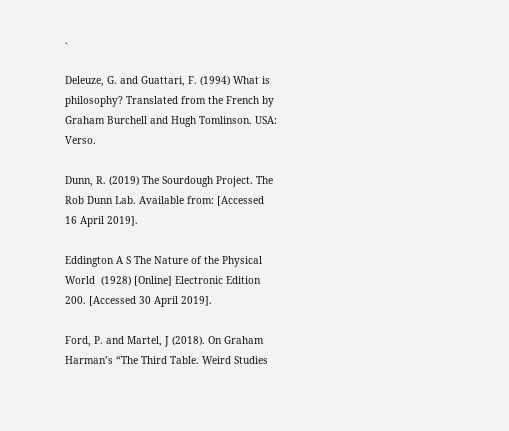.

Deleuze, G. and Guattari, F. (1994) What is philosophy? Translated from the French by Graham Burchell and Hugh Tomlinson. USA: Verso.

Dunn, R. (2019) The Sourdough Project. The Rob Dunn Lab. Available from: [Accessed 16 April 2019].

Eddington A S The Nature of the Physical World  (1928) [Online] Electronic Edition 200. [Accessed 30 April 2019].

Ford, P. and Martel, J (2018). On Graham Harman’s “The Third Table. Weird Studies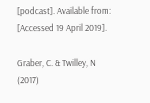[podcast]. Available from: [Accessed 19 April 2019].

Graber, C. & Twilley, N (2017)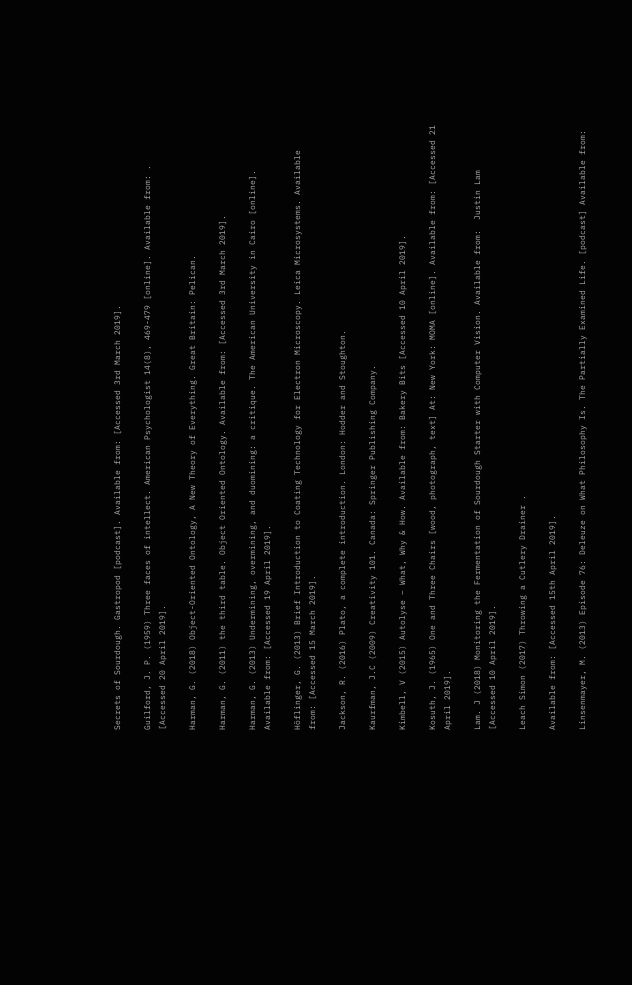Secrets of Sourdough. Gastropod [podcast]. Available from: [Accessed 3rd March 2019].

Guilford, J. P. (1959) Three faces of intellect. American Psychologist 14(8), 469-479 [online]. Available from: . [Accessed 20 April 2019].

Harman, G. (2018) Object-Oriented Ontology, A New Theory of Everything. Great Britain: Pelican.

Harman, G. (2011) the third table. Object Oriented Ontology. Available from: [Accessed 3rd March 2019].

Harman, G. (2013) Undermining, overmining, and duomining: a critique. The American University in Cairo [online]. Available from: [Accessed 19 April 2019].

Höflinger, G. (2013) Brief Introduction to Coating Technology for Electron Microscopy. Leica Microsystems. Available from: [Accessed 15 March 2019].

Jackson, R. (2016) Plato, a complete introduction. London: Hodder and Stoughton.

Kaurfman, J.C (2009) Creativity 101. Canada: Springer Publishing Company.

Kimbell, V (2015) Autolyse – What, Why & How. Available from: Bakery Bits [Accessed 10 April 2019].

Kosuth, J. (1965) One and Three Chairs [wood, photograph, text] At: New York: MOMA [online]. Available from: [Accessed 21 April 2019].

Lam. J (2018) Monitoring the Fermentation of Sourdough Starter with Computer Vision. Available from:  Justin Lam [Accessed 10 April 2019].

Leach Simon (2017) Throwing a Cutlery Drainer .

Available from: [Accessed 15th April 2019].

Linsenmayer, M. (2013) Episode 76: Deleuze on What Philosophy Is. The Partially Examined Life. [podcast] Available from: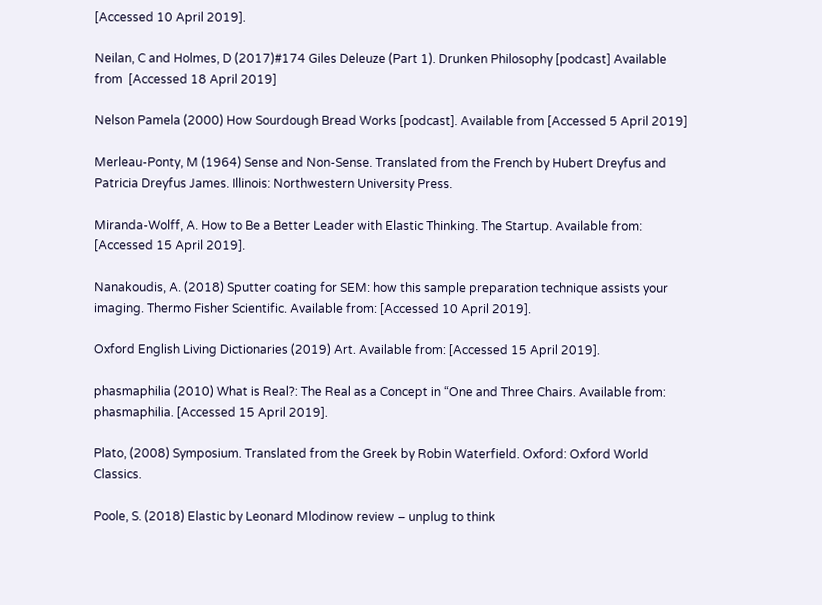[Accessed 10 April 2019].

Neilan, C and Holmes, D (2017)#174 Giles Deleuze (Part 1). Drunken Philosophy [podcast] Available from  [Accessed 18 April 2019]

Nelson Pamela (2000) How Sourdough Bread Works [podcast]. Available from [Accessed 5 April 2019]

Merleau-Ponty, M (1964) Sense and Non-Sense. Translated from the French by Hubert Dreyfus and Patricia Dreyfus James. Illinois: Northwestern University Press.

Miranda-Wolff, A. How to Be a Better Leader with Elastic Thinking. The Startup. Available from: [Accessed 15 April 2019].

Nanakoudis, A. (2018) Sputter coating for SEM: how this sample preparation technique assists your imaging. Thermo Fisher Scientific. Available from: [Accessed 10 April 2019].

Oxford English Living Dictionaries (2019) Art. Available from: [Accessed 15 April 2019].

phasmaphilia (2010) What is Real?: The Real as a Concept in “One and Three Chairs. Available from: phasmaphilia. [Accessed 15 April 2019].

Plato, (2008) Symposium. Translated from the Greek by Robin Waterfield. Oxford: Oxford World Classics.

Poole, S. (2018) Elastic by Leonard Mlodinow review – unplug to think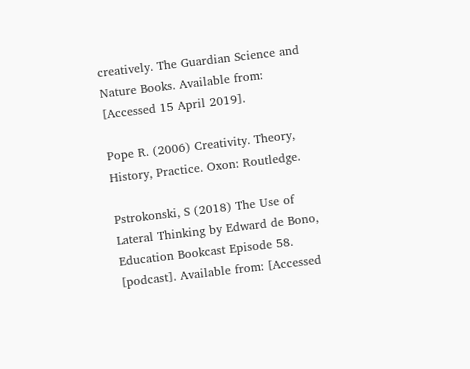creatively. The Guardian Science and Nature Books. Available from: [Accessed 15 April 2019].

Pope R. (2006) Creativity. Theory, History, Practice. Oxon: Routledge.

Pstrokonski, S (2018) The Use of Lateral Thinking by Edward de Bono, Education Bookcast Episode 58. [podcast]. Available from: [Accessed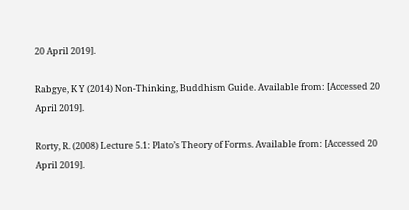20 April 2019].

Rabgye, K Y (2014) Non-Thinking, Buddhism Guide. Available from: [Accessed 20 April 2019].

Rorty, R. (2008) Lecture 5.1: Plato’s Theory of Forms. Available from: [Accessed 20 April 2019].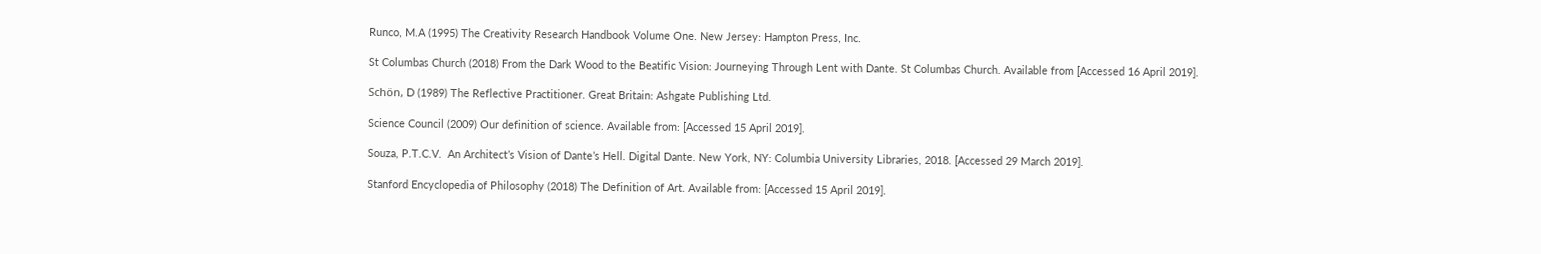Runco, M.A (1995) The Creativity Research Handbook Volume One. New Jersey: Hampton Press, Inc.

St Columbas Church (2018) From the Dark Wood to the Beatific Vision: Journeying Through Lent with Dante. St Columbas Church. Available from [Accessed 16 April 2019].

Schön, D (1989) The Reflective Practitioner. Great Britain: Ashgate Publishing Ltd.

Science Council (2009) Our definition of science. Available from: [Accessed 15 April 2019].

Souza, P.T.C.V.  An Architect’s Vision of Dante’s Hell. Digital Dante. New York, NY: Columbia University Libraries, 2018. [Accessed 29 March 2019].

Stanford Encyclopedia of Philosophy (2018) The Definition of Art. Available from: [Accessed 15 April 2019].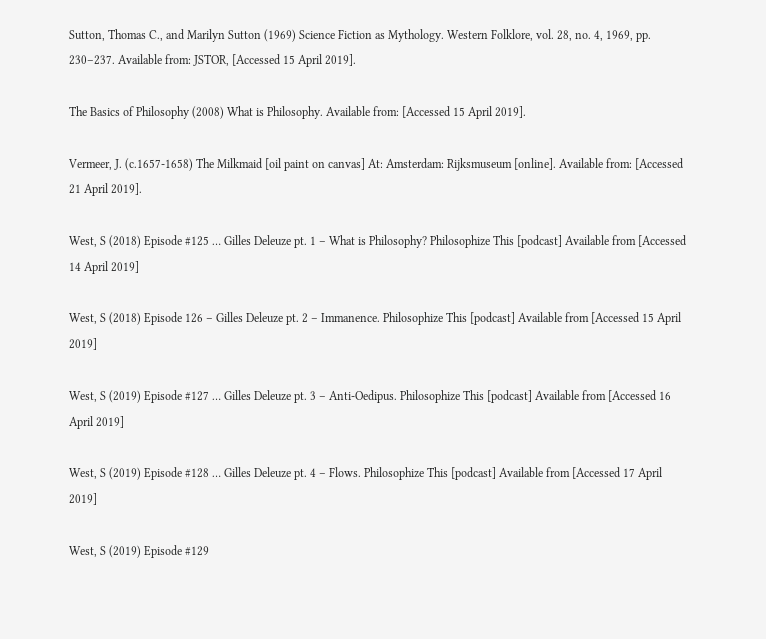Sutton, Thomas C., and Marilyn Sutton (1969) Science Fiction as Mythology. Western Folklore, vol. 28, no. 4, 1969, pp. 230–237. Available from: JSTOR, [Accessed 15 April 2019].

The Basics of Philosophy (2008) What is Philosophy. Available from: [Accessed 15 April 2019].

Vermeer, J. (c.1657-1658) The Milkmaid [oil paint on canvas] At: Amsterdam: Rijksmuseum [online]. Available from: [Accessed 21 April 2019].

West, S (2018) Episode #125 … Gilles Deleuze pt. 1 – What is Philosophy? Philosophize This [podcast] Available from [Accessed 14 April 2019]

West, S (2018) Episode 126 – Gilles Deleuze pt. 2 – Immanence. Philosophize This [podcast] Available from [Accessed 15 April 2019]

West, S (2019) Episode #127 … Gilles Deleuze pt. 3 – Anti-Oedipus. Philosophize This [podcast] Available from [Accessed 16 April 2019]

West, S (2019) Episode #128 … Gilles Deleuze pt. 4 – Flows. Philosophize This [podcast] Available from [Accessed 17 April 2019]

West, S (2019) Episode #129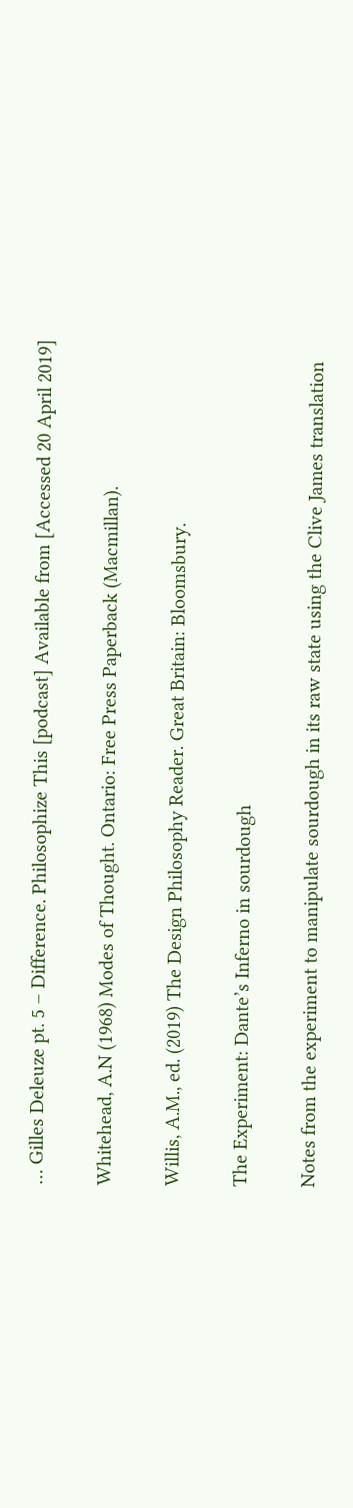… Gilles Deleuze pt. 5 – Difference. Philosophize This [podcast] Available from [Accessed 20 April 2019]

Whitehead, A.N (1968) Modes of Thought. Ontario: Free Press Paperback (Macmillan).

Willis, A.M., ed. (2019) The Design Philosophy Reader. Great Britain: Bloomsbury.

The Experiment: Dante’s Inferno in sourdough

Notes from the experiment to manipulate sourdough in its raw state using the Clive James translation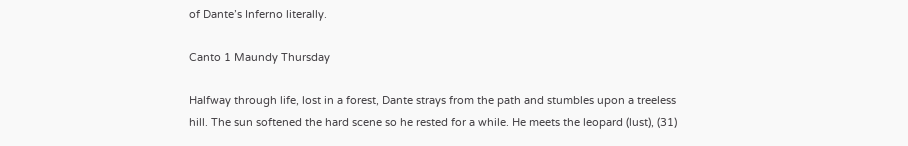of Dante’s Inferno literally.

Canto 1 Maundy Thursday

Halfway through life, lost in a forest, Dante strays from the path and stumbles upon a treeless hill. The sun softened the hard scene so he rested for a while. He meets the leopard (lust), (31)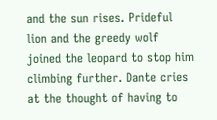and the sun rises. Prideful lion and the greedy wolf joined the leopard to stop him climbing further. Dante cries at the thought of having to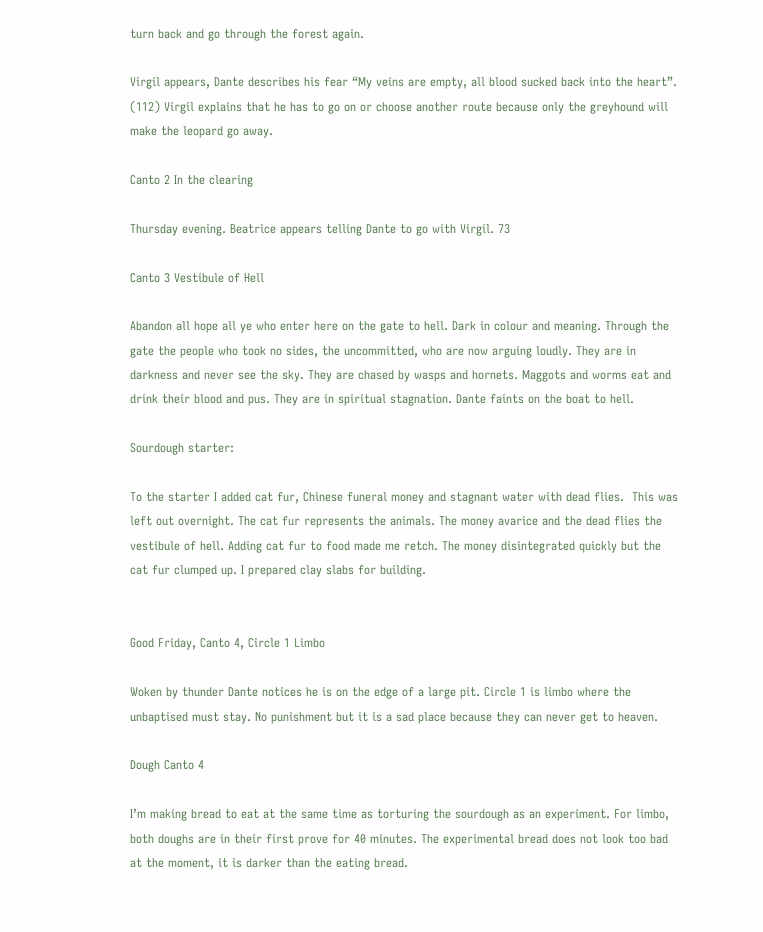turn back and go through the forest again.

Virgil appears, Dante describes his fear “My veins are empty, all blood sucked back into the heart”. (112) Virgil explains that he has to go on or choose another route because only the greyhound will make the leopard go away.

Canto 2 In the clearing

Thursday evening. Beatrice appears telling Dante to go with Virgil. 73

Canto 3 Vestibule of Hell

Abandon all hope all ye who enter here on the gate to hell. Dark in colour and meaning. Through the gate the people who took no sides, the uncommitted, who are now arguing loudly. They are in darkness and never see the sky. They are chased by wasps and hornets. Maggots and worms eat and drink their blood and pus. They are in spiritual stagnation. Dante faints on the boat to hell.

Sourdough starter:

To the starter I added cat fur, Chinese funeral money and stagnant water with dead flies.  This was left out overnight. The cat fur represents the animals. The money avarice and the dead flies the vestibule of hell. Adding cat fur to food made me retch. The money disintegrated quickly but the cat fur clumped up. I prepared clay slabs for building.


Good Friday, Canto 4, Circle 1 Limbo

Woken by thunder Dante notices he is on the edge of a large pit. Circle 1 is limbo where the unbaptised must stay. No punishment but it is a sad place because they can never get to heaven.

Dough Canto 4

I’m making bread to eat at the same time as torturing the sourdough as an experiment. For limbo, both doughs are in their first prove for 40 minutes. The experimental bread does not look too bad at the moment, it is darker than the eating bread.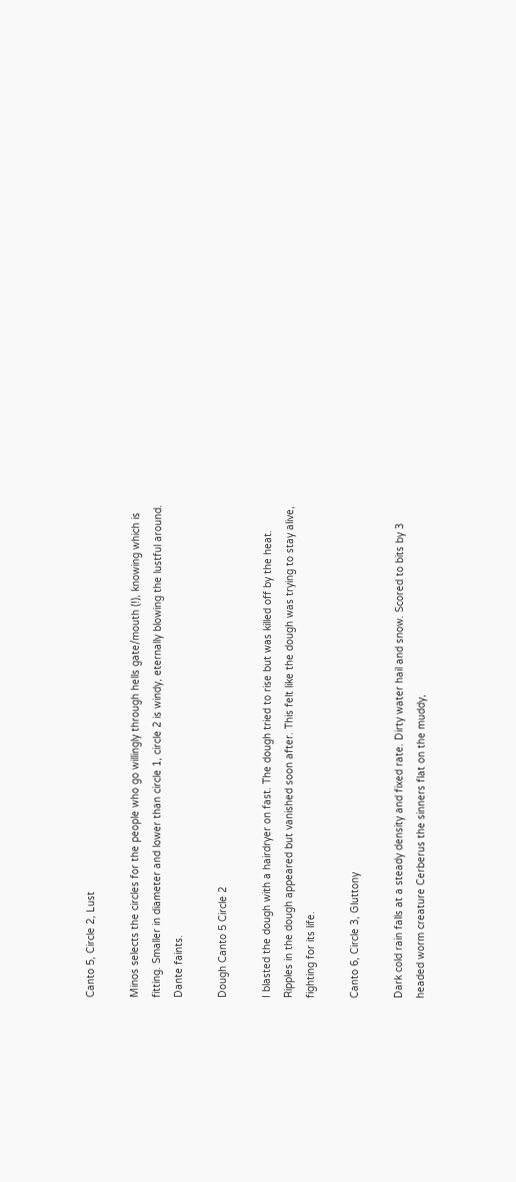Canto 5, Circle 2, Lust

Minos selects the circles for the people who go willingly through hells gate/mouth (!), knowing which is fitting. Smaller in diameter and lower than circle 1, circle 2 is windy, eternally blowing the lustful around. Dante faints.

Dough Canto 5 Circle 2

I blasted the dough with a hairdryer on fast. The dough tried to rise but was killed off by the heat. Ripples in the dough appeared but vanished soon after. This felt like the dough was trying to stay alive, fighting for its life.

Canto 6, Circle 3, Gluttony

Dark cold rain falls at a steady density and fixed rate. Dirty water hail and snow. Scored to bits by 3 headed worm creature Cerberus the sinners flat on the muddy,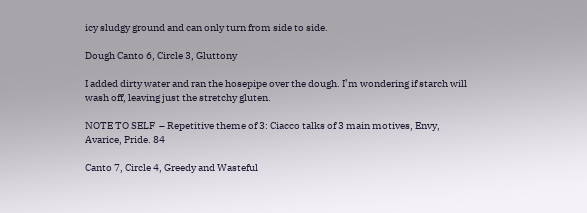icy sludgy ground and can only turn from side to side.

Dough Canto 6, Circle 3, Gluttony

I added dirty water and ran the hosepipe over the dough. I’m wondering if starch will wash off, leaving just the stretchy gluten.

NOTE TO SELF  – Repetitive theme of 3: Ciacco talks of 3 main motives, Envy, Avarice, Pride. 84

Canto 7, Circle 4, Greedy and Wasteful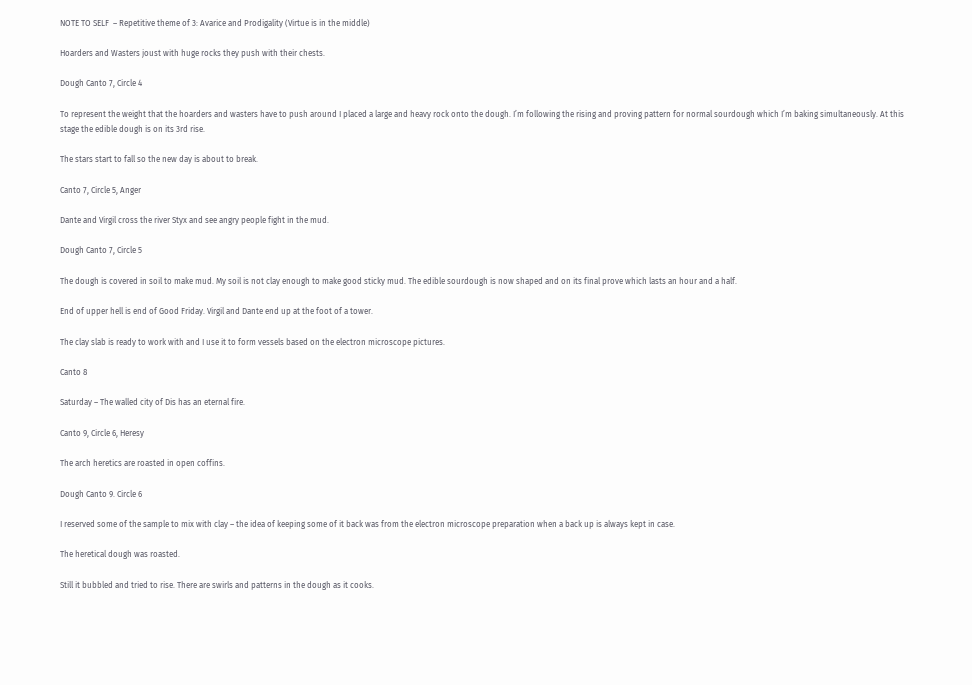NOTE TO SELF  – Repetitive theme of 3: Avarice and Prodigality (Virtue is in the middle)

Hoarders and Wasters joust with huge rocks they push with their chests.

Dough Canto 7, Circle 4

To represent the weight that the hoarders and wasters have to push around I placed a large and heavy rock onto the dough. I’m following the rising and proving pattern for normal sourdough which I’m baking simultaneously. At this stage the edible dough is on its 3rd rise.

The stars start to fall so the new day is about to break.

Canto 7, Circle 5, Anger

Dante and Virgil cross the river Styx and see angry people fight in the mud.

Dough Canto 7, Circle 5

The dough is covered in soil to make mud. My soil is not clay enough to make good sticky mud. The edible sourdough is now shaped and on its final prove which lasts an hour and a half.

End of upper hell is end of Good Friday. Virgil and Dante end up at the foot of a tower.

The clay slab is ready to work with and I use it to form vessels based on the electron microscope pictures.

Canto 8

Saturday – The walled city of Dis has an eternal fire.

Canto 9, Circle 6, Heresy

The arch heretics are roasted in open coffins.

Dough Canto 9. Circle 6

I reserved some of the sample to mix with clay – the idea of keeping some of it back was from the electron microscope preparation when a back up is always kept in case.

The heretical dough was roasted.

Still it bubbled and tried to rise. There are swirls and patterns in the dough as it cooks.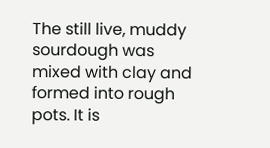The still live, muddy sourdough was mixed with clay and formed into rough pots. It is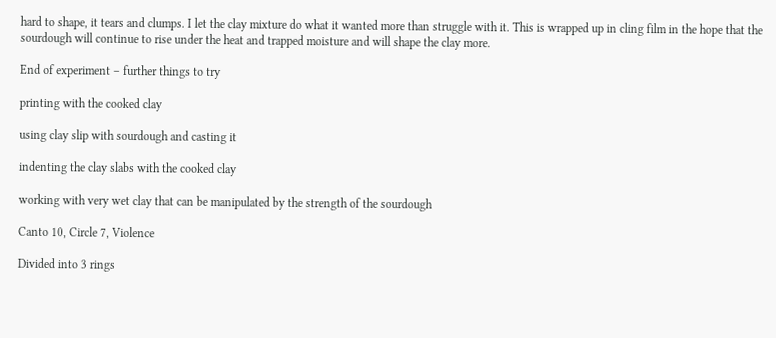hard to shape, it tears and clumps. I let the clay mixture do what it wanted more than struggle with it. This is wrapped up in cling film in the hope that the sourdough will continue to rise under the heat and trapped moisture and will shape the clay more.

End of experiment – further things to try

printing with the cooked clay

using clay slip with sourdough and casting it

indenting the clay slabs with the cooked clay

working with very wet clay that can be manipulated by the strength of the sourdough

Canto 10, Circle 7, Violence

Divided into 3 rings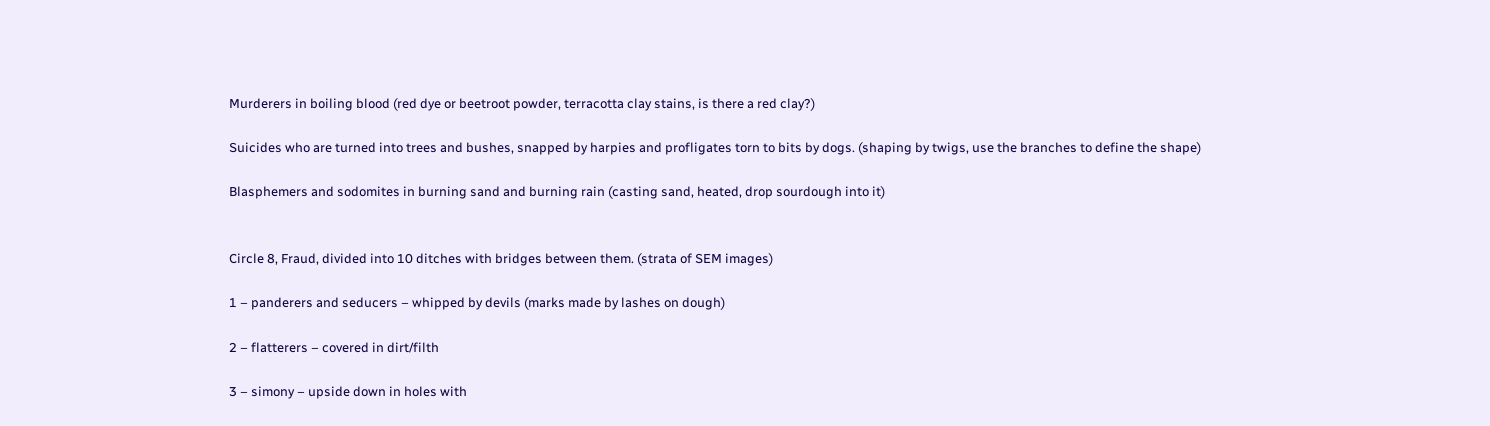Murderers in boiling blood (red dye or beetroot powder, terracotta clay stains, is there a red clay?)

Suicides who are turned into trees and bushes, snapped by harpies and profligates torn to bits by dogs. (shaping by twigs, use the branches to define the shape)

Blasphemers and sodomites in burning sand and burning rain (casting sand, heated, drop sourdough into it)


Circle 8, Fraud, divided into 10 ditches with bridges between them. (strata of SEM images)

1 – panderers and seducers – whipped by devils (marks made by lashes on dough)

2 – flatterers – covered in dirt/filth

3 – simony – upside down in holes with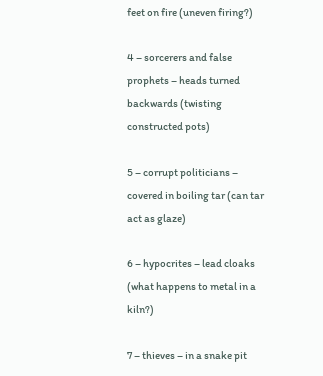feet on fire (uneven firing?)

4 – sorcerers and false prophets – heads turned backwards (twisting constructed pots)

5 – corrupt politicians – covered in boiling tar (can tar act as glaze)

6 – hypocrites – lead cloaks (what happens to metal in a kiln?)

7 – thieves – in a snake pit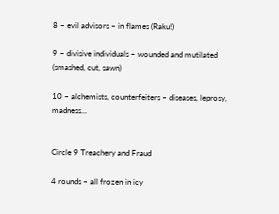8 – evil advisors – in flames (Raku!)

9 – divisive individuals – wounded and mutilated (smashed, cut, sawn)

10 – alchemists, counterfeiters – diseases, leprosy, madness…


Circle 9 Treachery and Fraud

4 rounds – all frozen in icy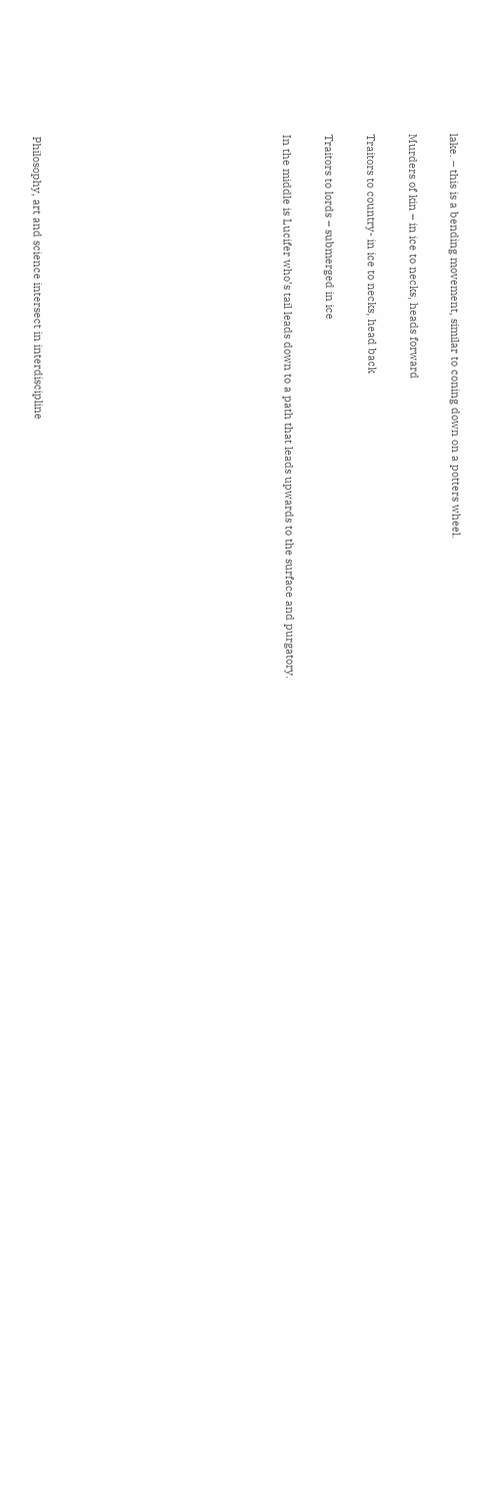lake. – this is a bending movement, similar to coning down on a potters wheel.

Murders of kin – in ice to necks, heads forward

Traitors to country- in ice to necks, head back

Traitors to lords – submerged in ice

In the middle is Lucifer who’s tail leads down to a path that leads upwards to the surface and purgatory.











Philosophy, art and science intersect in interdiscipline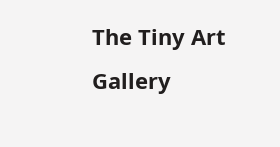The Tiny Art Gallery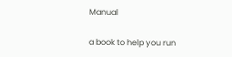Manual

a book to help you run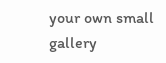your own small gallery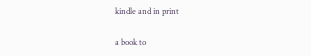kindle and in print

a book to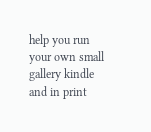help you run your own small gallery kindle and in print